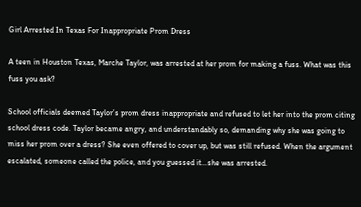Girl Arrested In Texas For Inappropriate Prom Dress

A teen in Houston Texas, Marche Taylor, was arrested at her prom for making a fuss. What was this fuss you ask?

School officials deemed Taylor’s prom dress inappropriate and refused to let her into the prom citing school dress code. Taylor became angry, and understandably so, demanding why she was going to miss her prom over a dress? She even offered to cover up, but was still refused. When the argument escalated, someone called the police, and you guessed it…she was arrested.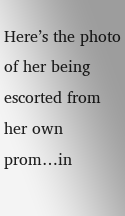Here’s the photo of her being escorted from her own prom…in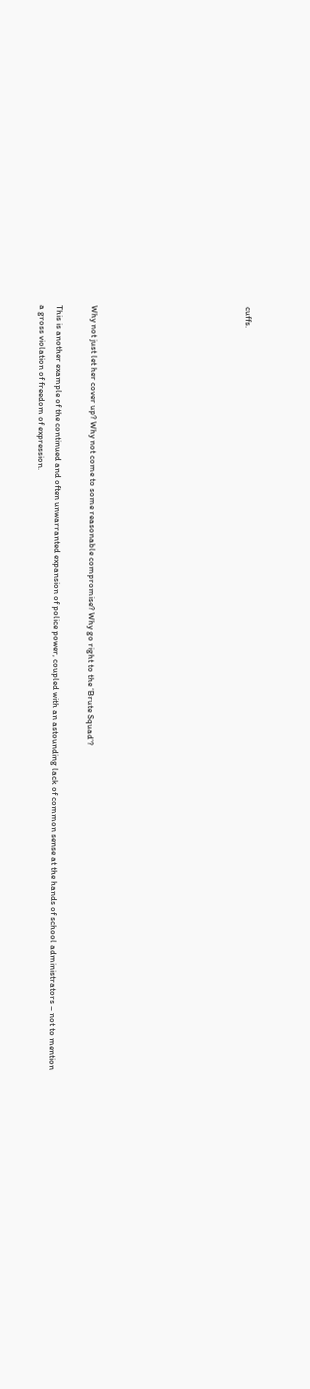cuffs.








Why not just let her cover up? Why not come to some reasonable compromise? Why go right to the ‘Brute Squad’?

This is another example of the continued and often unwarranted expansion of police power, coupled with an astounding lack of common sense at the hands of school administrators – not to mention a gross violation of freedom of expression.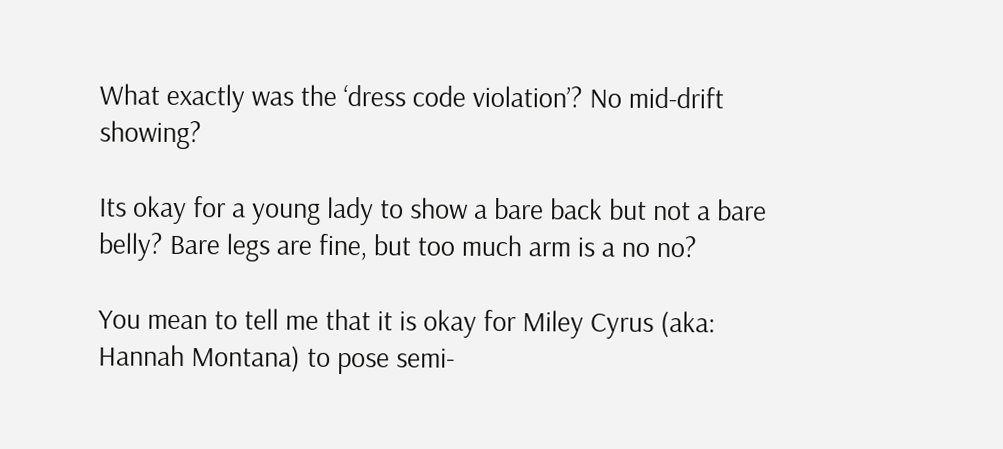What exactly was the ‘dress code violation’? No mid-drift showing?

Its okay for a young lady to show a bare back but not a bare belly? Bare legs are fine, but too much arm is a no no?

You mean to tell me that it is okay for Miley Cyrus (aka: Hannah Montana) to pose semi-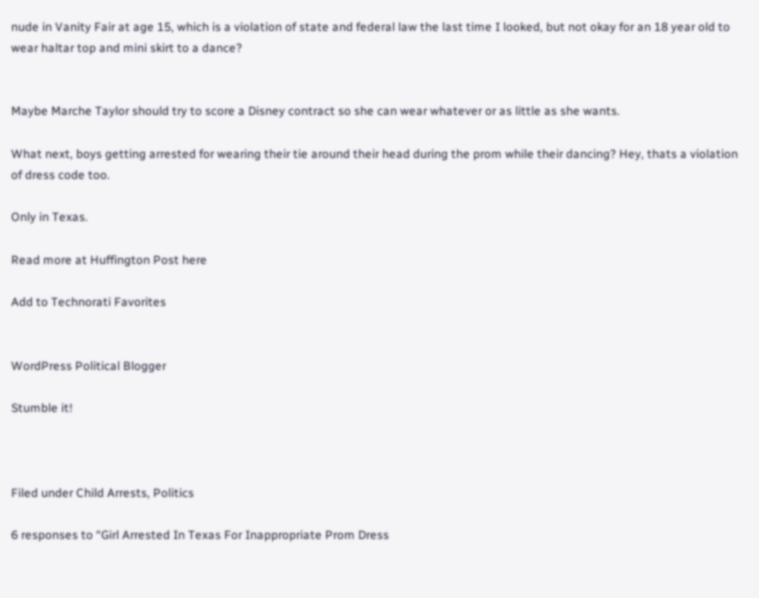nude in Vanity Fair at age 15, which is a violation of state and federal law the last time I looked, but not okay for an 18 year old to wear haltar top and mini skirt to a dance?


Maybe Marche Taylor should try to score a Disney contract so she can wear whatever or as little as she wants.

What next, boys getting arrested for wearing their tie around their head during the prom while their dancing? Hey, thats a violation of dress code too.

Only in Texas.

Read more at Huffington Post here

Add to Technorati Favorites


WordPress Political Blogger

Stumble it!



Filed under Child Arrests, Politics

6 responses to “Girl Arrested In Texas For Inappropriate Prom Dress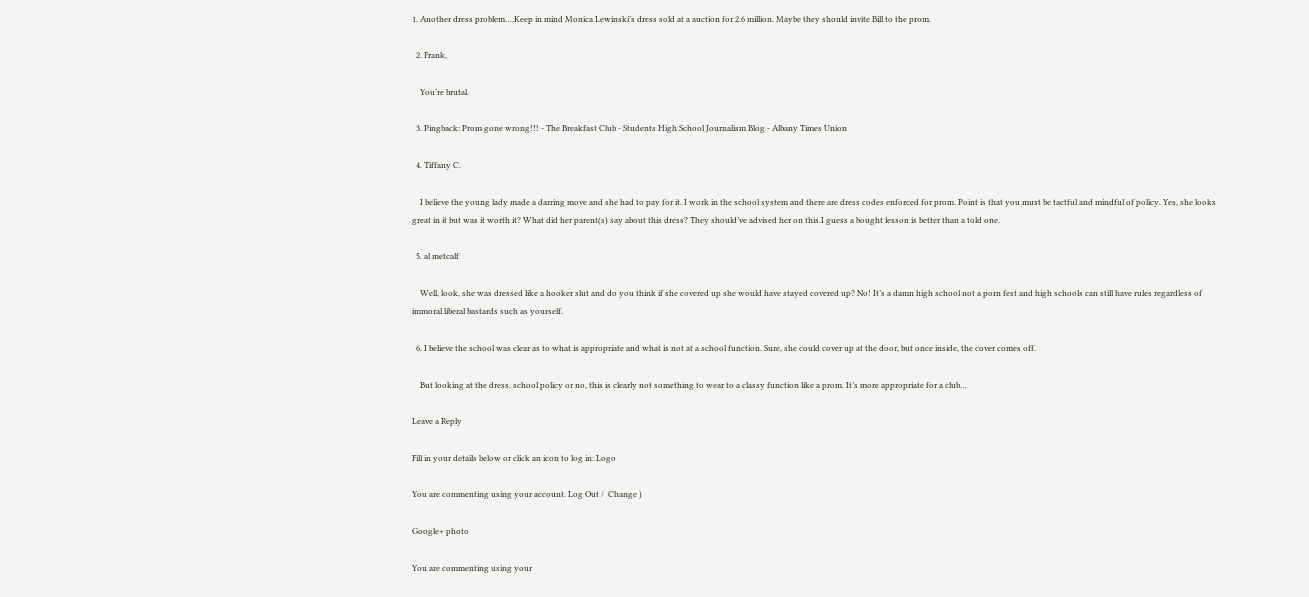1. Another dress problem….Keep in mind Monica Lewinski’s dress sold at a auction for 2.6 million. Maybe they should invite Bill to the prom.

  2. Frank,

    You’re brutal.

  3. Pingback: Prom gone wrong!!! - The Breakfast Club - Students High School Journalism Blog - Albany Times Union

  4. Tiffany C.

    I believe the young lady made a darring move and she had to pay for it. I work in the school system and there are dress codes enforced for prom. Point is that you must be tactful and mindful of policy. Yes, she looks great in it but was it worth it? What did her parent(s) say about this dress? They should’ve advised her on this.I guess a bought lesson is better than a told one.

  5. al metcalf

    Well, look, she was dressed like a hooker slut and do you think if she covered up she would have stayed covered up? No! It’s a damn high school not a porn fest and high schools can still have rules regardless of immoral liberal bastards such as yourself.

  6. I believe the school was clear as to what is appropriate and what is not at a school function. Sure, she could cover up at the door, but once inside, the cover comes off.

    But looking at the dress, school policy or no, this is clearly not something to wear to a classy function like a prom. It’s more appropriate for a club…

Leave a Reply

Fill in your details below or click an icon to log in: Logo

You are commenting using your account. Log Out /  Change )

Google+ photo

You are commenting using your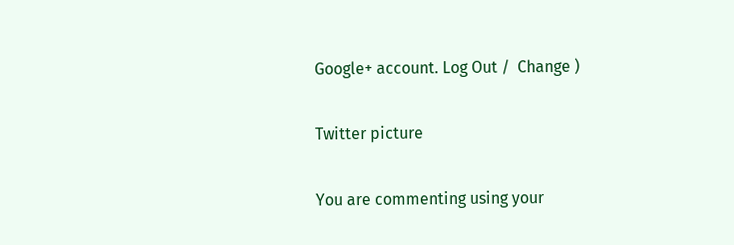Google+ account. Log Out /  Change )

Twitter picture

You are commenting using your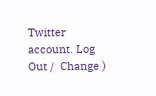Twitter account. Log Out /  Change )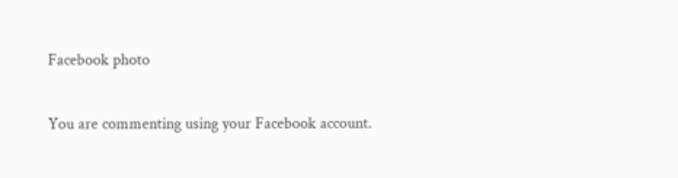Facebook photo

You are commenting using your Facebook account.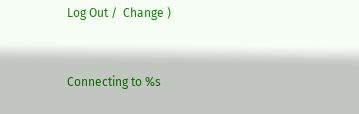Log Out /  Change )


Connecting to %s